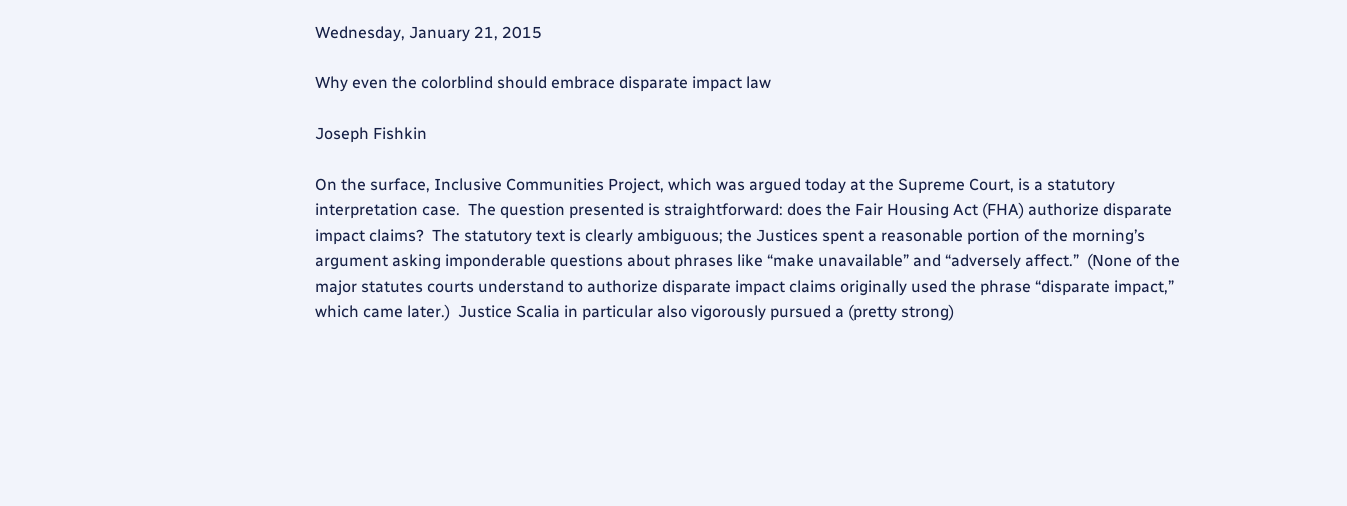Wednesday, January 21, 2015

Why even the colorblind should embrace disparate impact law

Joseph Fishkin

On the surface, Inclusive Communities Project, which was argued today at the Supreme Court, is a statutory interpretation case.  The question presented is straightforward: does the Fair Housing Act (FHA) authorize disparate impact claims?  The statutory text is clearly ambiguous; the Justices spent a reasonable portion of the morning’s argument asking imponderable questions about phrases like “make unavailable” and “adversely affect.”  (None of the major statutes courts understand to authorize disparate impact claims originally used the phrase “disparate impact,” which came later.)  Justice Scalia in particular also vigorously pursued a (pretty strong)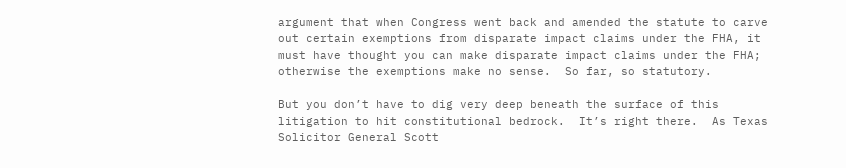argument that when Congress went back and amended the statute to carve out certain exemptions from disparate impact claims under the FHA, it must have thought you can make disparate impact claims under the FHA; otherwise the exemptions make no sense.  So far, so statutory.

But you don’t have to dig very deep beneath the surface of this litigation to hit constitutional bedrock.  It’s right there.  As Texas Solicitor General Scott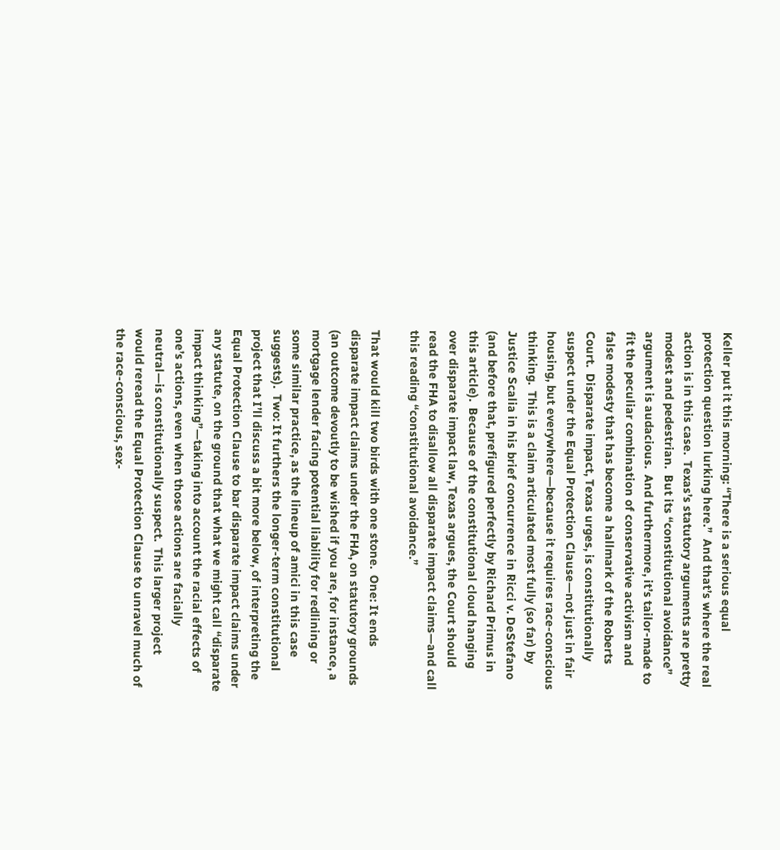Keller put it this morning: “There is a serious equal protection question lurking here.”  And that’s where the real action is in this case.  Texas’s statutory arguments are pretty modest and pedestrian.  But its “constitutional avoidance” argument is audacious.  And furthermore, it’s tailor-made to fit the peculiar combination of conservative activism and false modesty that has become a hallmark of the Roberts Court.  Disparate impact, Texas urges, is constitutionally suspect under the Equal Protection Clause—not just in fair housing, but everywhere—because it requires race-conscious thinking.  This is a claim articulated most fully (so far) by Justice Scalia in his brief concurrence in Ricci v. DeStefano (and before that, prefigured perfectly by Richard Primus in this article).  Because of the constitutional cloud hanging over disparate impact law, Texas argues, the Court should read the FHA to disallow all disparate impact claims—and call this reading “constitutional avoidance.”

That would kill two birds with one stone.  One: It ends disparate impact claims under the FHA, on statutory grounds (an outcome devoutly to be wished if you are, for instance, a mortgage lender facing potential liability for redlining or some similar practice, as the lineup of amici in this case suggests).  Two: It furthers the longer-term constitutional project that I’ll discuss a bit more below, of interpreting the Equal Protection Clause to bar disparate impact claims under any statute, on the ground that what we might call “disparate impact thinking”—taking into account the racial effects of one’s actions, even when those actions are facially neutral—is constitutionally suspect.  This larger project would reread the Equal Protection Clause to unravel much of the race-conscious, sex-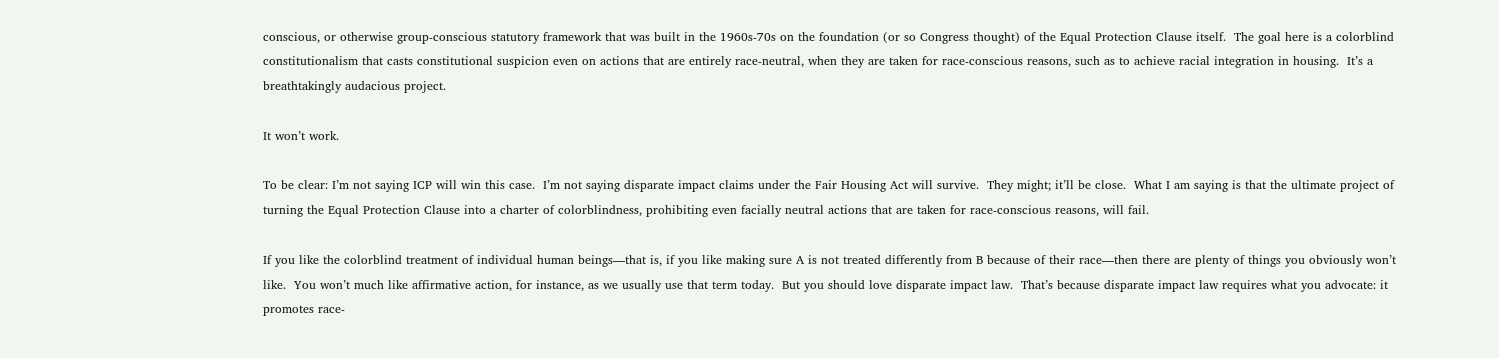conscious, or otherwise group-conscious statutory framework that was built in the 1960s-70s on the foundation (or so Congress thought) of the Equal Protection Clause itself.  The goal here is a colorblind constitutionalism that casts constitutional suspicion even on actions that are entirely race-neutral, when they are taken for race-conscious reasons, such as to achieve racial integration in housing.  It’s a breathtakingly audacious project.

It won’t work.

To be clear: I’m not saying ICP will win this case.  I’m not saying disparate impact claims under the Fair Housing Act will survive.  They might; it’ll be close.  What I am saying is that the ultimate project of turning the Equal Protection Clause into a charter of colorblindness, prohibiting even facially neutral actions that are taken for race-conscious reasons, will fail.

If you like the colorblind treatment of individual human beings—that is, if you like making sure A is not treated differently from B because of their race—then there are plenty of things you obviously won’t like.  You won’t much like affirmative action, for instance, as we usually use that term today.  But you should love disparate impact law.  That’s because disparate impact law requires what you advocate: it promotes race-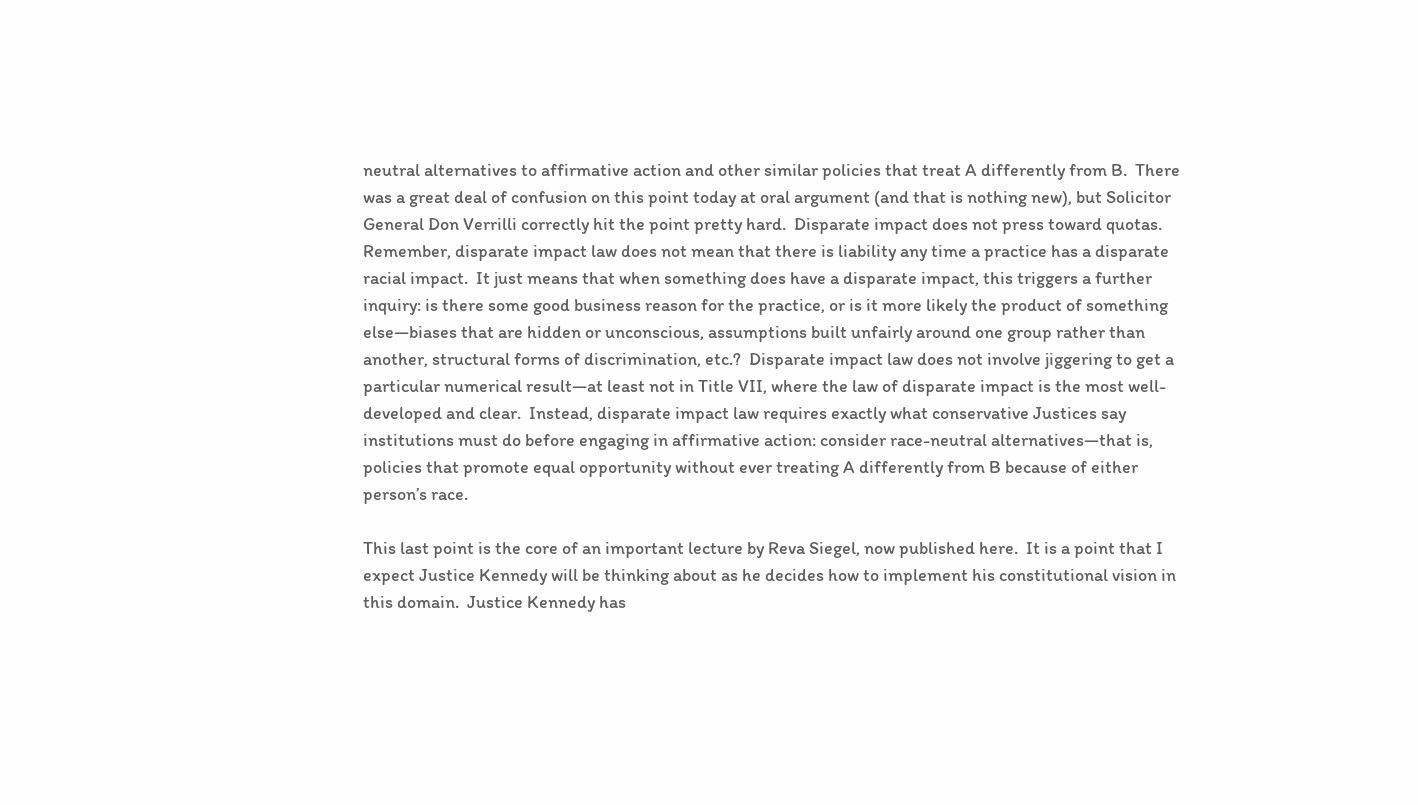neutral alternatives to affirmative action and other similar policies that treat A differently from B.  There was a great deal of confusion on this point today at oral argument (and that is nothing new), but Solicitor General Don Verrilli correctly hit the point pretty hard.  Disparate impact does not press toward quotas.  Remember, disparate impact law does not mean that there is liability any time a practice has a disparate racial impact.  It just means that when something does have a disparate impact, this triggers a further inquiry: is there some good business reason for the practice, or is it more likely the product of something else—biases that are hidden or unconscious, assumptions built unfairly around one group rather than another, structural forms of discrimination, etc.?  Disparate impact law does not involve jiggering to get a particular numerical result—at least not in Title VII, where the law of disparate impact is the most well-developed and clear.  Instead, disparate impact law requires exactly what conservative Justices say institutions must do before engaging in affirmative action: consider race-neutral alternatives—that is, policies that promote equal opportunity without ever treating A differently from B because of either person’s race.

This last point is the core of an important lecture by Reva Siegel, now published here.  It is a point that I expect Justice Kennedy will be thinking about as he decides how to implement his constitutional vision in this domain.  Justice Kennedy has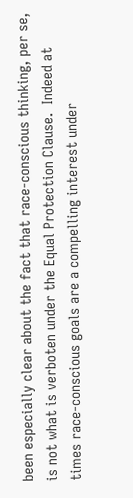been especially clear about the fact that race-conscious thinking, per se, is not what is verboten under the Equal Protection Clause.  Indeed at times race-conscious goals are a compelling interest under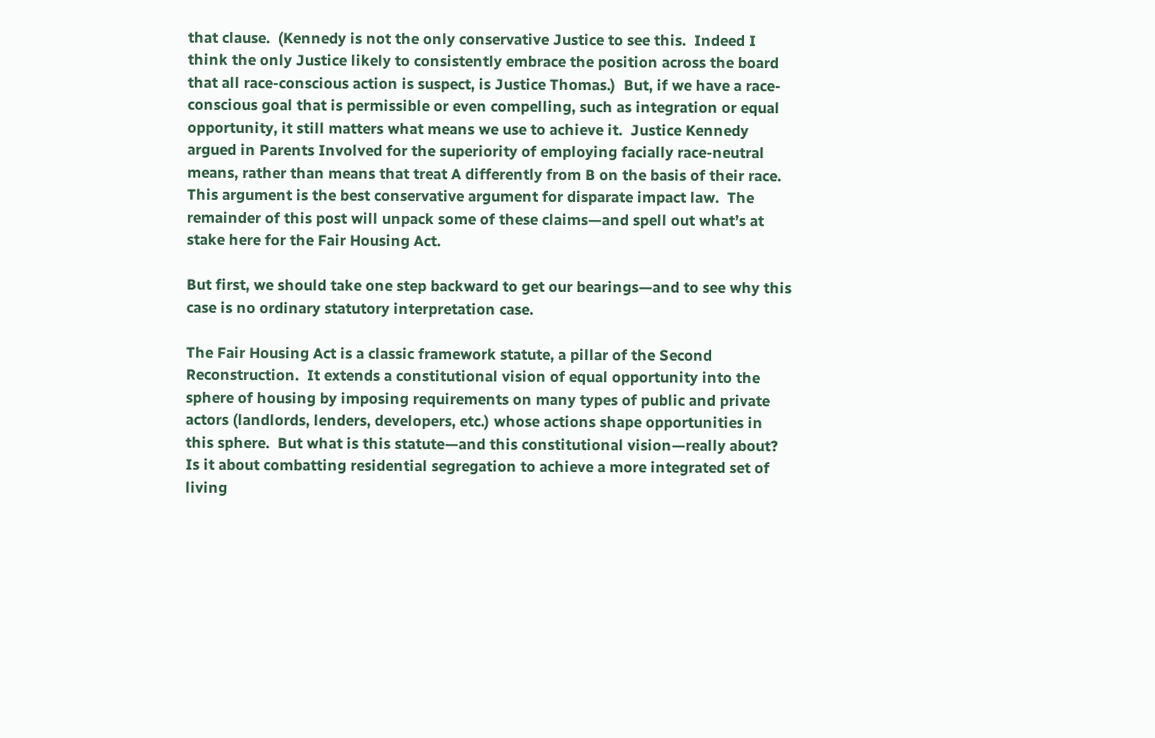that clause.  (Kennedy is not the only conservative Justice to see this.  Indeed I think the only Justice likely to consistently embrace the position across the board that all race-conscious action is suspect, is Justice Thomas.)  But, if we have a race-conscious goal that is permissible or even compelling, such as integration or equal opportunity, it still matters what means we use to achieve it.  Justice Kennedy argued in Parents Involved for the superiority of employing facially race-neutral means, rather than means that treat A differently from B on the basis of their race.   This argument is the best conservative argument for disparate impact law.  The remainder of this post will unpack some of these claims—and spell out what’s at stake here for the Fair Housing Act.

But first, we should take one step backward to get our bearings—and to see why this case is no ordinary statutory interpretation case.

The Fair Housing Act is a classic framework statute, a pillar of the Second Reconstruction.  It extends a constitutional vision of equal opportunity into the sphere of housing by imposing requirements on many types of public and private actors (landlords, lenders, developers, etc.) whose actions shape opportunities in this sphere.  But what is this statute—and this constitutional vision—really about?  Is it about combatting residential segregation to achieve a more integrated set of living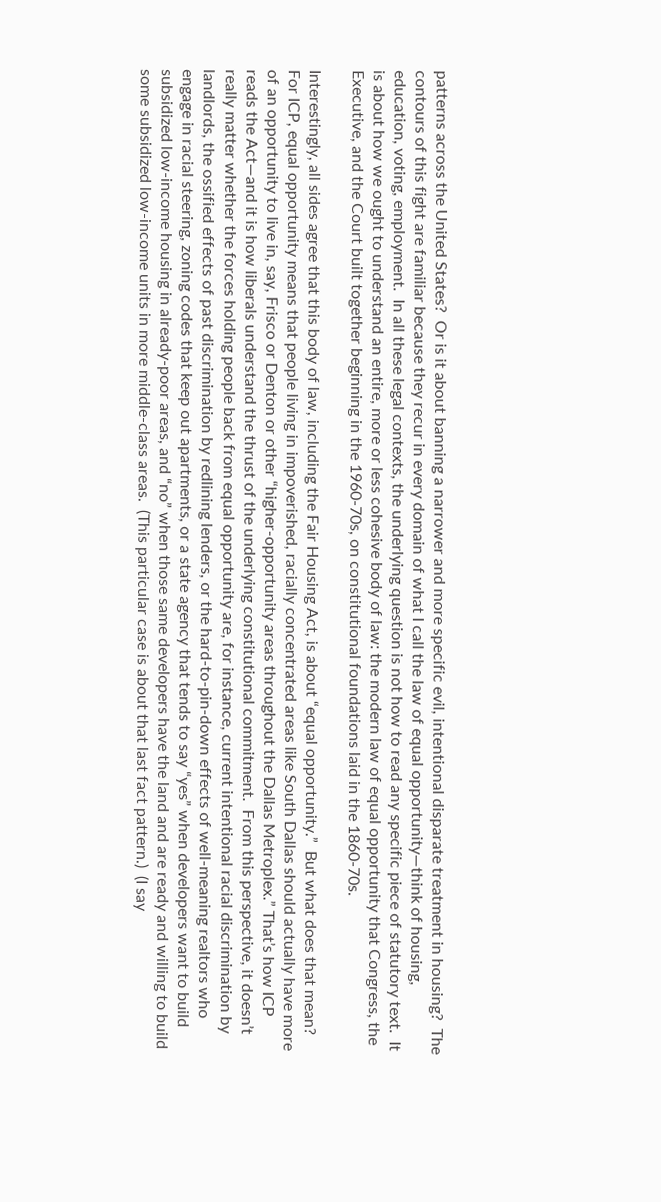patterns across the United States?  Or is it about banning a narrower and more specific evil, intentional disparate treatment in housing?  The contours of this fight are familiar because they recur in every domain of what I call the law of equal opportunity—think of housing, education, voting, employment.  In all these legal contexts, the underlying question is not how to read any specific piece of statutory text.  It is about how we ought to understand an entire, more or less cohesive body of law: the modern law of equal opportunity that Congress, the Executive, and the Court built together beginning in the 1960-70s, on constitutional foundations laid in the 1860-70s.

Interestingly, all sides agree that this body of law, including the Fair Housing Act, is about “equal opportunity.”  But what does that mean?  For ICP, equal opportunity means that people living in impoverished, racially concentrated areas like South Dallas should actually have more of an opportunity to live in, say, Frisco or Denton or other “higher-opportunity areas throughout the Dallas Metroplex.” That’s how ICP reads the Act—and it is how liberals understand the thrust of the underlying constitutional commitment.  From this perspective, it doesn’t really matter whether the forces holding people back from equal opportunity are, for instance, current intentional racial discrimination by landlords, the ossified effects of past discrimination by redlining lenders, or the hard-to-pin-down effects of well-meaning realtors who engage in racial steering, zoning codes that keep out apartments, or a state agency that tends to say “yes” when developers want to build subsidized low-income housing in already-poor areas, and “no” when those same developers have the land and are ready and willing to build some subsidized low-income units in more middle-class areas.  (This particular case is about that last fact pattern.)  (I say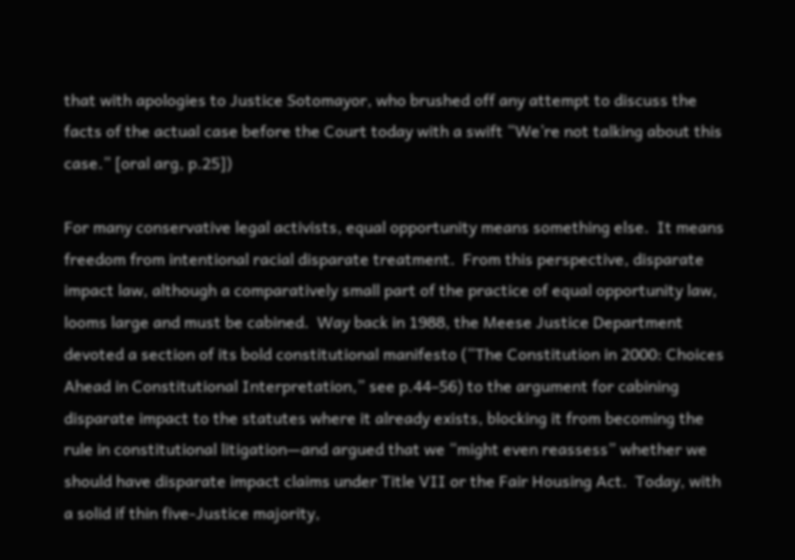that with apologies to Justice Sotomayor, who brushed off any attempt to discuss the facts of the actual case before the Court today with a swift “We’re not talking about this case.” [oral arg, p.25])

For many conservative legal activists, equal opportunity means something else.  It means freedom from intentional racial disparate treatment.  From this perspective, disparate impact law, although a comparatively small part of the practice of equal opportunity law, looms large and must be cabined.  Way back in 1988, the Meese Justice Department devoted a section of its bold constitutional manifesto (“The Constitution in 2000: Choices Ahead in Constitutional Interpretation,” see p.44–56) to the argument for cabining disparate impact to the statutes where it already exists, blocking it from becoming the rule in constitutional litigation—and argued that we “might even reassess” whether we should have disparate impact claims under Title VII or the Fair Housing Act.  Today, with a solid if thin five-Justice majority,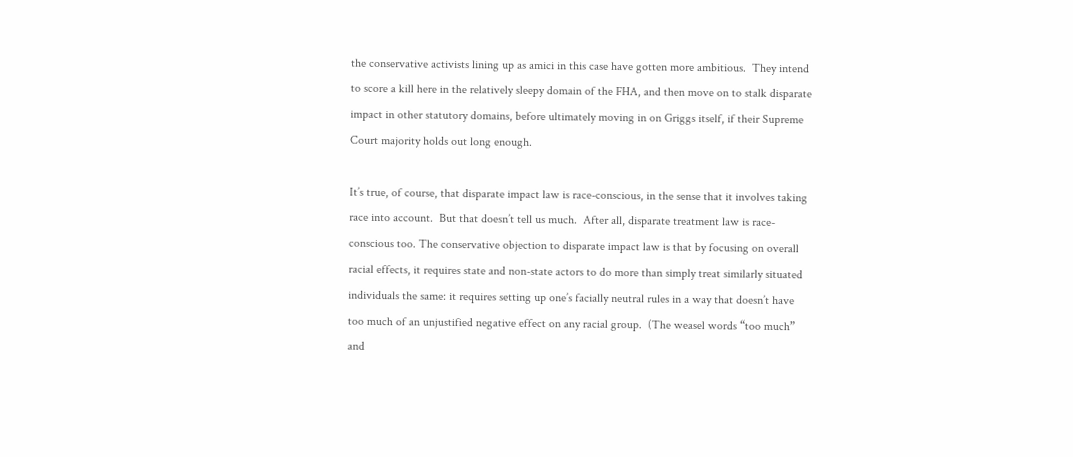the conservative activists lining up as amici in this case have gotten more ambitious.  They intend to score a kill here in the relatively sleepy domain of the FHA, and then move on to stalk disparate impact in other statutory domains, before ultimately moving in on Griggs itself, if their Supreme Court majority holds out long enough.

It’s true, of course, that disparate impact law is race-conscious, in the sense that it involves taking race into account.  But that doesn’t tell us much.  After all, disparate treatment law is race-conscious too. The conservative objection to disparate impact law is that by focusing on overall racial effects, it requires state and non-state actors to do more than simply treat similarly situated individuals the same: it requires setting up one’s facially neutral rules in a way that doesn’t have too much of an unjustified negative effect on any racial group.  (The weasel words “too much” and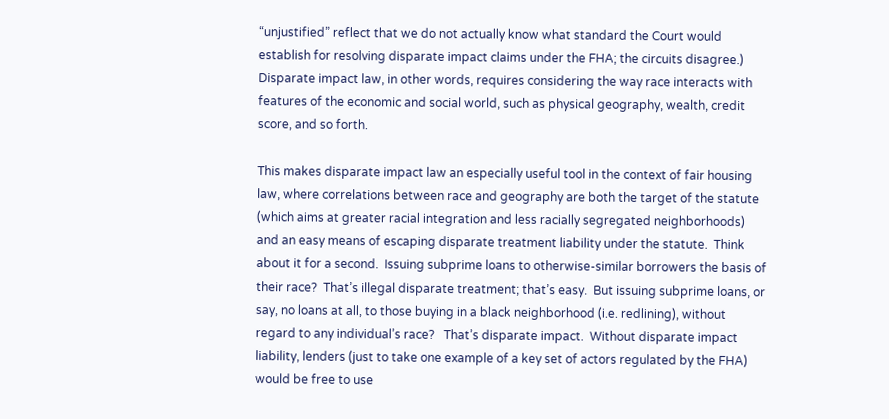“unjustified” reflect that we do not actually know what standard the Court would establish for resolving disparate impact claims under the FHA; the circuits disagree.)  Disparate impact law, in other words, requires considering the way race interacts with features of the economic and social world, such as physical geography, wealth, credit score, and so forth.

This makes disparate impact law an especially useful tool in the context of fair housing law, where correlations between race and geography are both the target of the statute (which aims at greater racial integration and less racially segregated neighborhoods) and an easy means of escaping disparate treatment liability under the statute.  Think about it for a second.  Issuing subprime loans to otherwise-similar borrowers the basis of their race?  That’s illegal disparate treatment; that’s easy.  But issuing subprime loans, or say, no loans at all, to those buying in a black neighborhood (i.e. redlining), without regard to any individual’s race?   That’s disparate impact.  Without disparate impact liability, lenders (just to take one example of a key set of actors regulated by the FHA) would be free to use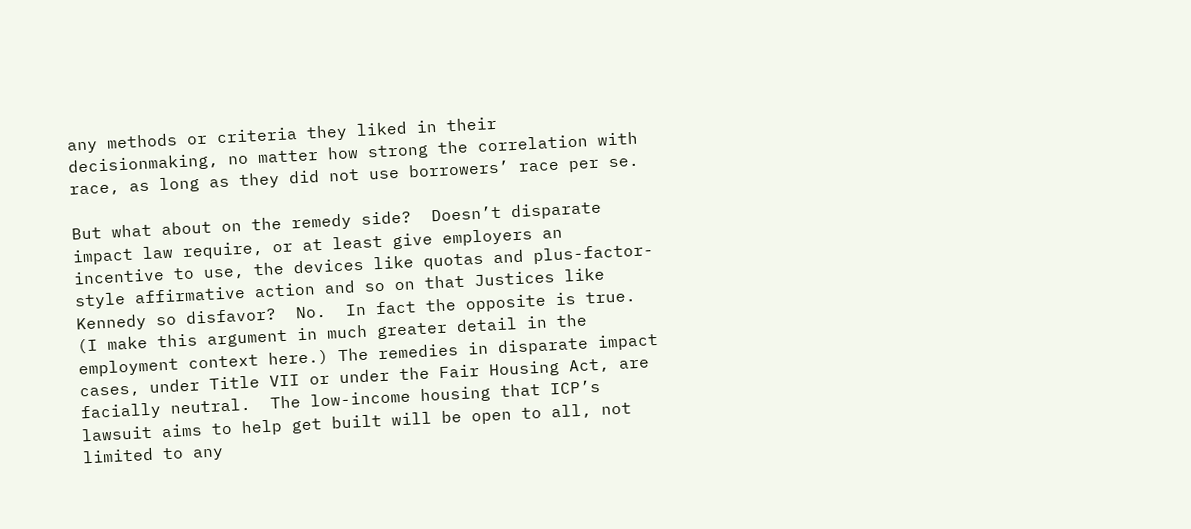any methods or criteria they liked in their decisionmaking, no matter how strong the correlation with race, as long as they did not use borrowers’ race per se.

But what about on the remedy side?  Doesn’t disparate impact law require, or at least give employers an incentive to use, the devices like quotas and plus-factor-style affirmative action and so on that Justices like Kennedy so disfavor?  No.  In fact the opposite is true.  (I make this argument in much greater detail in the employment context here.) The remedies in disparate impact cases, under Title VII or under the Fair Housing Act, are facially neutral.  The low-income housing that ICP’s lawsuit aims to help get built will be open to all, not limited to any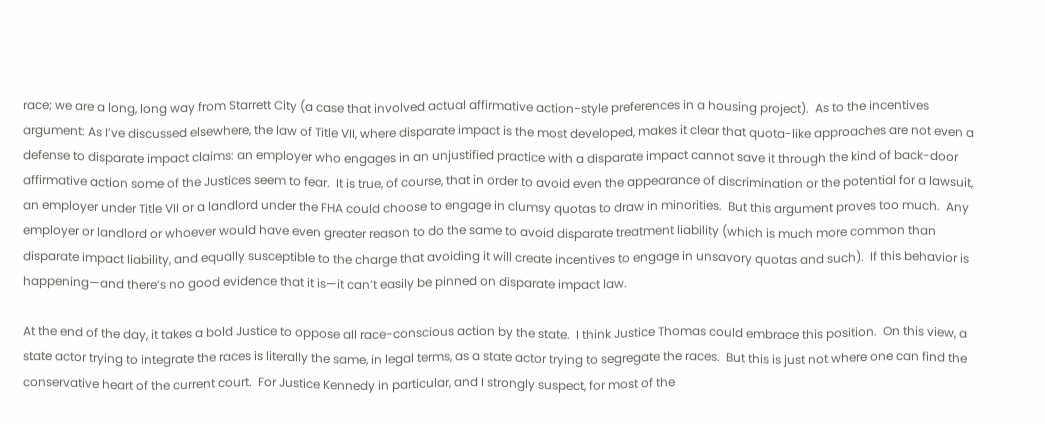race; we are a long, long way from Starrett City (a case that involved actual affirmative action-style preferences in a housing project).  As to the incentives argument: As I’ve discussed elsewhere, the law of Title VII, where disparate impact is the most developed, makes it clear that quota-like approaches are not even a defense to disparate impact claims: an employer who engages in an unjustified practice with a disparate impact cannot save it through the kind of back-door affirmative action some of the Justices seem to fear.  It is true, of course, that in order to avoid even the appearance of discrimination or the potential for a lawsuit, an employer under Title VII or a landlord under the FHA could choose to engage in clumsy quotas to draw in minorities.  But this argument proves too much.  Any employer or landlord or whoever would have even greater reason to do the same to avoid disparate treatment liability (which is much more common than disparate impact liability, and equally susceptible to the charge that avoiding it will create incentives to engage in unsavory quotas and such).  If this behavior is happening—and there’s no good evidence that it is—it can’t easily be pinned on disparate impact law.

At the end of the day, it takes a bold Justice to oppose all race-conscious action by the state.  I think Justice Thomas could embrace this position.  On this view, a state actor trying to integrate the races is literally the same, in legal terms, as a state actor trying to segregate the races.  But this is just not where one can find the conservative heart of the current court.  For Justice Kennedy in particular, and I strongly suspect, for most of the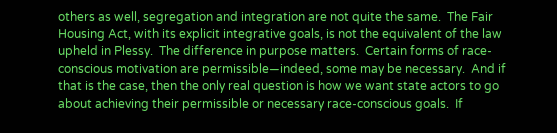others as well, segregation and integration are not quite the same.  The Fair Housing Act, with its explicit integrative goals, is not the equivalent of the law upheld in Plessy.  The difference in purpose matters.  Certain forms of race-conscious motivation are permissible—indeed, some may be necessary.  And if that is the case, then the only real question is how we want state actors to go about achieving their permissible or necessary race-conscious goals.  If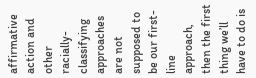affirmative action and other racially-classifying approaches are not supposed to be our first-line approach, then the first thing we’ll have to do is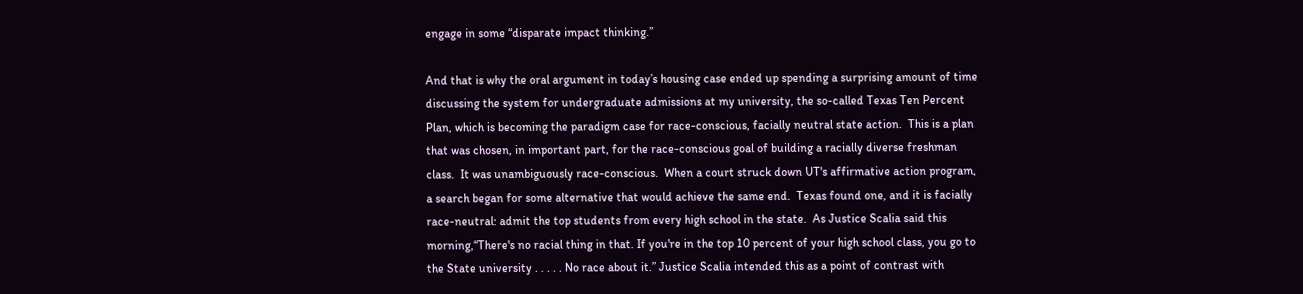engage in some “disparate impact thinking.”

And that is why the oral argument in today’s housing case ended up spending a surprising amount of time discussing the system for undergraduate admissions at my university, the so-called Texas Ten Percent Plan, which is becoming the paradigm case for race-conscious, facially neutral state action.  This is a plan that was chosen, in important part, for the race-conscious goal of building a racially diverse freshman class.  It was unambiguously race-conscious.  When a court struck down UT's affirmative action program, a search began for some alternative that would achieve the same end.  Texas found one, and it is facially race-neutral: admit the top students from every high school in the state.  As Justice Scalia said this morning,“There's no racial thing in that. If you're in the top 10 percent of your high school class, you go to the State university . . . . . No race about it.” Justice Scalia intended this as a point of contrast with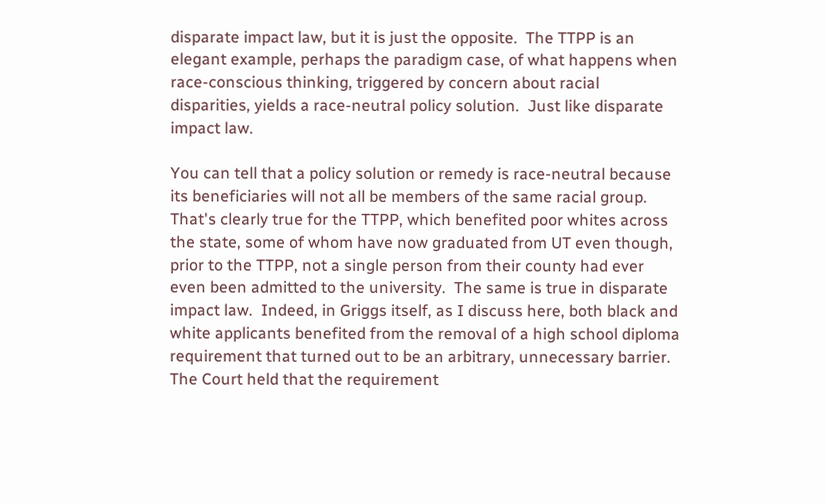disparate impact law, but it is just the opposite.  The TTPP is an elegant example, perhaps the paradigm case, of what happens when race-conscious thinking, triggered by concern about racial disparities, yields a race-neutral policy solution.  Just like disparate impact law.

You can tell that a policy solution or remedy is race-neutral because its beneficiaries will not all be members of the same racial group.  That's clearly true for the TTPP, which benefited poor whites across the state, some of whom have now graduated from UT even though, prior to the TTPP, not a single person from their county had ever even been admitted to the university.  The same is true in disparate impact law.  Indeed, in Griggs itself, as I discuss here, both black and white applicants benefited from the removal of a high school diploma requirement that turned out to be an arbitrary, unnecessary barrier.  The Court held that the requirement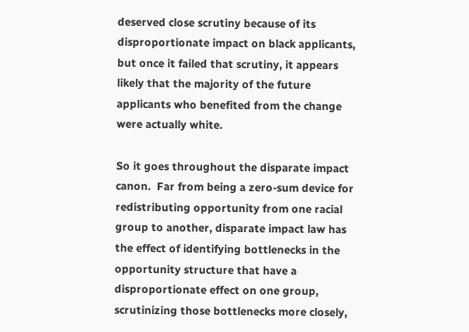deserved close scrutiny because of its disproportionate impact on black applicants, but once it failed that scrutiny, it appears likely that the majority of the future applicants who benefited from the change were actually white.

So it goes throughout the disparate impact canon.  Far from being a zero-sum device for redistributing opportunity from one racial group to another, disparate impact law has the effect of identifying bottlenecks in the opportunity structure that have a disproportionate effect on one group, scrutinizing those bottlenecks more closely,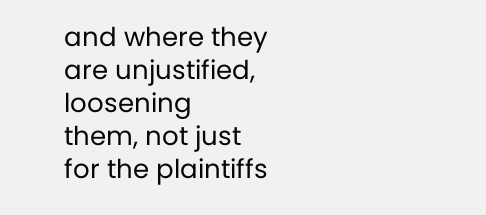and where they are unjustified, loosening them, not just for the plaintiffs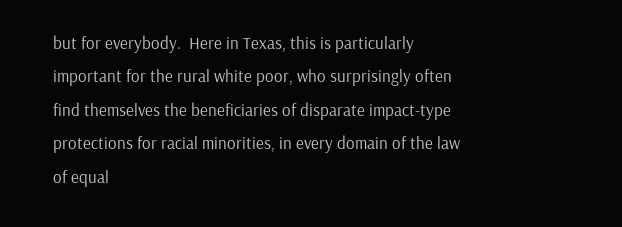but for everybody.  Here in Texas, this is particularly important for the rural white poor, who surprisingly often find themselves the beneficiaries of disparate impact-type protections for racial minorities, in every domain of the law of equal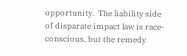opportunity.  The liability side of disparate impact law is race-conscious, but the remedy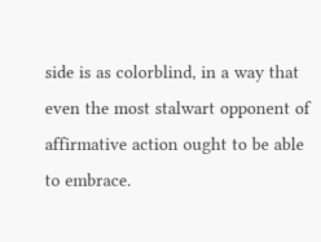side is as colorblind, in a way that even the most stalwart opponent of affirmative action ought to be able to embrace.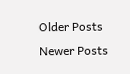Older Posts
Newer Posts